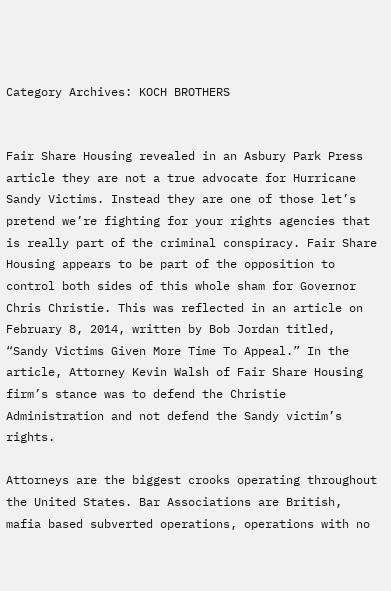Category Archives: KOCH BROTHERS


Fair Share Housing revealed in an Asbury Park Press article they are not a true advocate for Hurricane Sandy Victims. Instead they are one of those let’s pretend we’re fighting for your rights agencies that is really part of the criminal conspiracy. Fair Share Housing appears to be part of the opposition to control both sides of this whole sham for Governor Chris Christie. This was reflected in an article on February 8, 2014, written by Bob Jordan titled, “Sandy Victims Given More Time To Appeal.” In the article, Attorney Kevin Walsh of Fair Share Housing firm’s stance was to defend the Christie Administration and not defend the Sandy victim’s rights.

Attorneys are the biggest crooks operating throughout the United States. Bar Associations are British, mafia based subverted operations, operations with no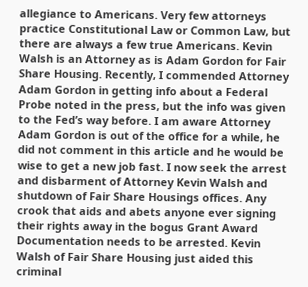allegiance to Americans. Very few attorneys practice Constitutional Law or Common Law, but there are always a few true Americans. Kevin Walsh is an Attorney as is Adam Gordon for Fair Share Housing. Recently, I commended Attorney Adam Gordon in getting info about a Federal Probe noted in the press, but the info was given to the Fed’s way before. I am aware Attorney Adam Gordon is out of the office for a while, he did not comment in this article and he would be wise to get a new job fast. I now seek the arrest and disbarment of Attorney Kevin Walsh and shutdown of Fair Share Housings offices. Any crook that aids and abets anyone ever signing their rights away in the bogus Grant Award Documentation needs to be arrested. Kevin Walsh of Fair Share Housing just aided this criminal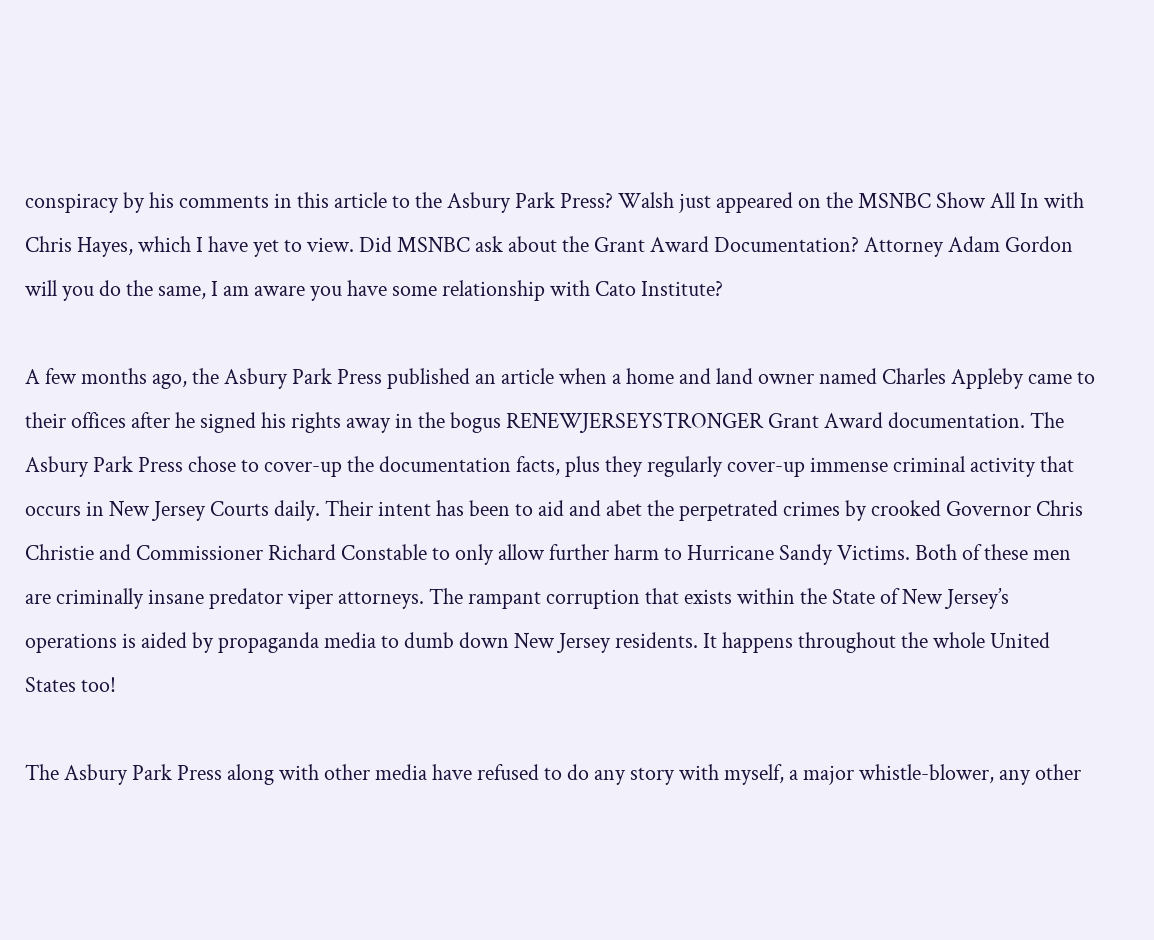conspiracy by his comments in this article to the Asbury Park Press? Walsh just appeared on the MSNBC Show All In with Chris Hayes, which I have yet to view. Did MSNBC ask about the Grant Award Documentation? Attorney Adam Gordon will you do the same, I am aware you have some relationship with Cato Institute?

A few months ago, the Asbury Park Press published an article when a home and land owner named Charles Appleby came to their offices after he signed his rights away in the bogus RENEWJERSEYSTRONGER Grant Award documentation. The Asbury Park Press chose to cover-up the documentation facts, plus they regularly cover-up immense criminal activity that occurs in New Jersey Courts daily. Their intent has been to aid and abet the perpetrated crimes by crooked Governor Chris Christie and Commissioner Richard Constable to only allow further harm to Hurricane Sandy Victims. Both of these men are criminally insane predator viper attorneys. The rampant corruption that exists within the State of New Jersey’s operations is aided by propaganda media to dumb down New Jersey residents. It happens throughout the whole United States too!

The Asbury Park Press along with other media have refused to do any story with myself, a major whistle-blower, any other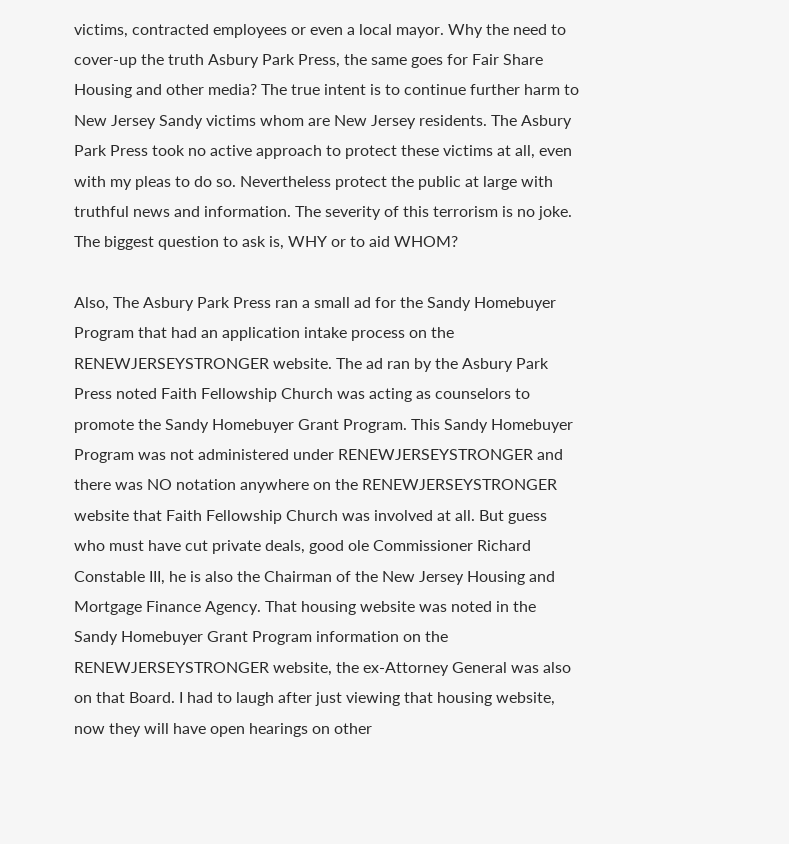victims, contracted employees or even a local mayor. Why the need to cover-up the truth Asbury Park Press, the same goes for Fair Share Housing and other media? The true intent is to continue further harm to New Jersey Sandy victims whom are New Jersey residents. The Asbury Park Press took no active approach to protect these victims at all, even with my pleas to do so. Nevertheless protect the public at large with truthful news and information. The severity of this terrorism is no joke. The biggest question to ask is, WHY or to aid WHOM?

Also, The Asbury Park Press ran a small ad for the Sandy Homebuyer Program that had an application intake process on the RENEWJERSEYSTRONGER website. The ad ran by the Asbury Park Press noted Faith Fellowship Church was acting as counselors to promote the Sandy Homebuyer Grant Program. This Sandy Homebuyer Program was not administered under RENEWJERSEYSTRONGER and there was NO notation anywhere on the RENEWJERSEYSTRONGER website that Faith Fellowship Church was involved at all. But guess who must have cut private deals, good ole Commissioner Richard Constable III, he is also the Chairman of the New Jersey Housing and Mortgage Finance Agency. That housing website was noted in the Sandy Homebuyer Grant Program information on the RENEWJERSEYSTRONGER website, the ex-Attorney General was also on that Board. I had to laugh after just viewing that housing website, now they will have open hearings on other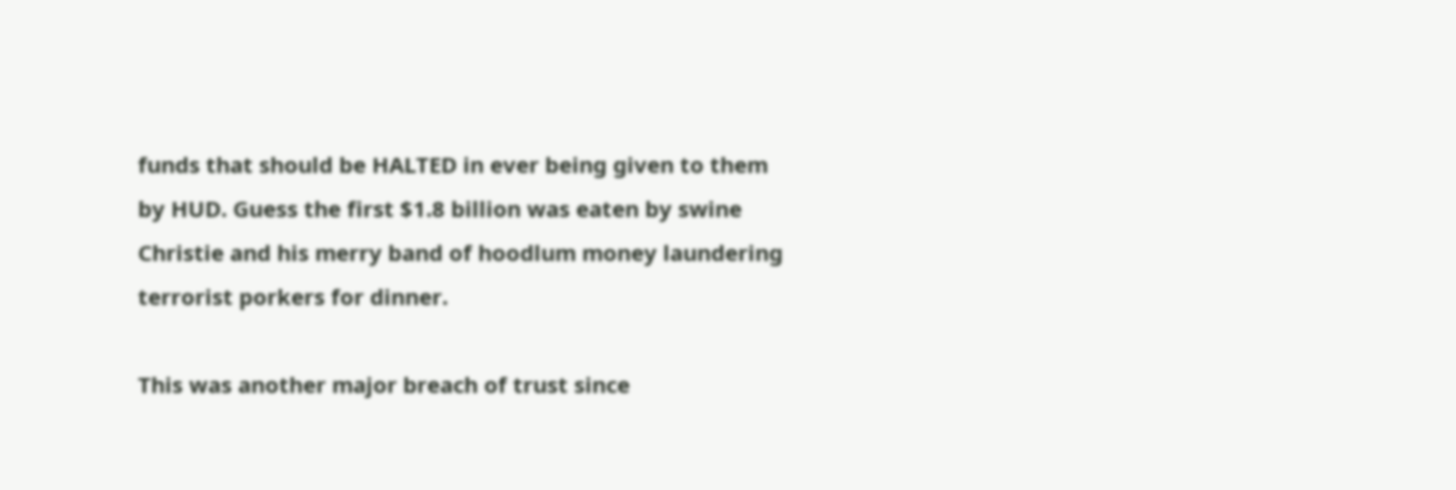funds that should be HALTED in ever being given to them by HUD. Guess the first $1.8 billion was eaten by swine Christie and his merry band of hoodlum money laundering terrorist porkers for dinner.

This was another major breach of trust since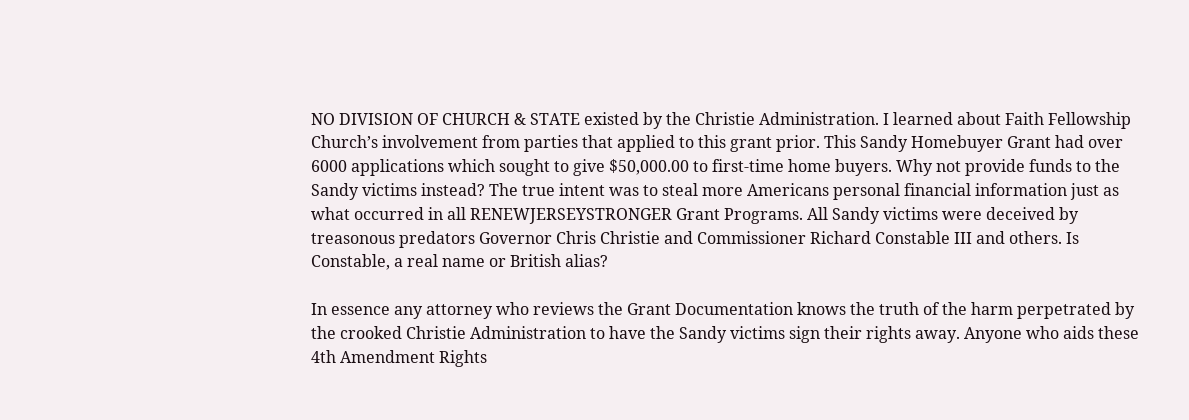NO DIVISION OF CHURCH & STATE existed by the Christie Administration. I learned about Faith Fellowship Church’s involvement from parties that applied to this grant prior. This Sandy Homebuyer Grant had over 6000 applications which sought to give $50,000.00 to first-time home buyers. Why not provide funds to the Sandy victims instead? The true intent was to steal more Americans personal financial information just as what occurred in all RENEWJERSEYSTRONGER Grant Programs. All Sandy victims were deceived by treasonous predators Governor Chris Christie and Commissioner Richard Constable III and others. Is Constable, a real name or British alias?

In essence any attorney who reviews the Grant Documentation knows the truth of the harm perpetrated by the crooked Christie Administration to have the Sandy victims sign their rights away. Anyone who aids these 4th Amendment Rights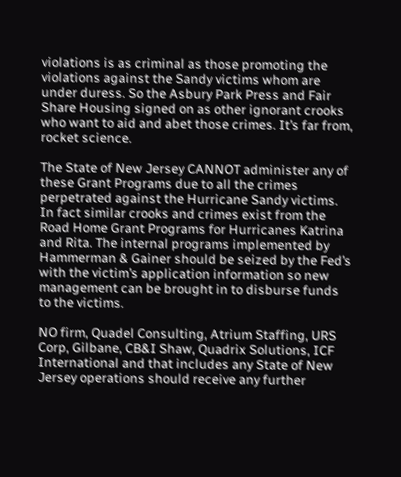violations is as criminal as those promoting the violations against the Sandy victims whom are under duress. So the Asbury Park Press and Fair Share Housing signed on as other ignorant crooks who want to aid and abet those crimes. It’s far from, rocket science.

The State of New Jersey CANNOT administer any of these Grant Programs due to all the crimes perpetrated against the Hurricane Sandy victims. In fact similar crooks and crimes exist from the Road Home Grant Programs for Hurricanes Katrina and Rita. The internal programs implemented by Hammerman & Gainer should be seized by the Fed’s with the victim’s application information so new management can be brought in to disburse funds to the victims.

NO firm, Quadel Consulting, Atrium Staffing, URS Corp, Gilbane, CB&I Shaw, Quadrix Solutions, ICF International and that includes any State of New Jersey operations should receive any further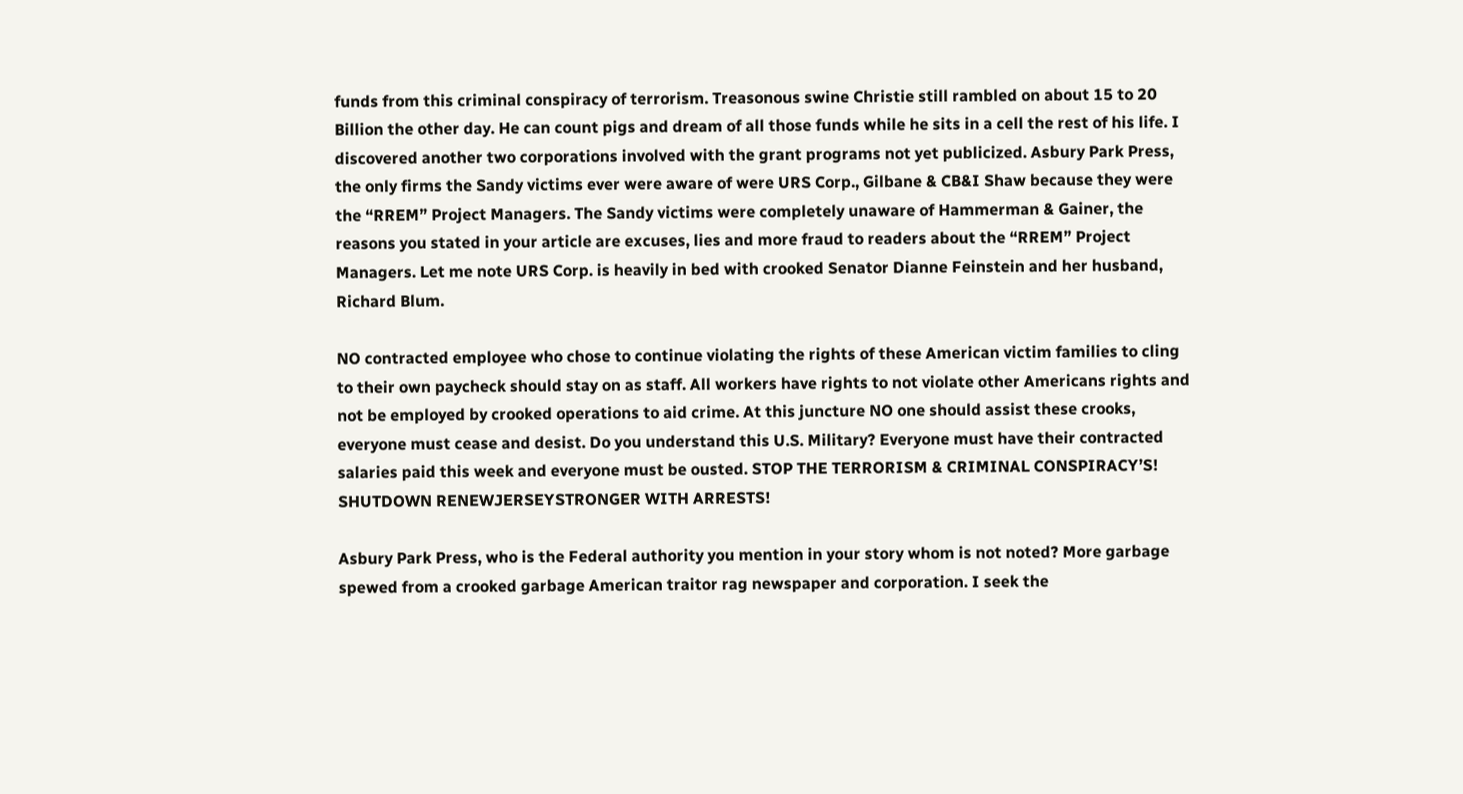funds from this criminal conspiracy of terrorism. Treasonous swine Christie still rambled on about 15 to 20 Billion the other day. He can count pigs and dream of all those funds while he sits in a cell the rest of his life. I discovered another two corporations involved with the grant programs not yet publicized. Asbury Park Press, the only firms the Sandy victims ever were aware of were URS Corp., Gilbane & CB&I Shaw because they were the “RREM” Project Managers. The Sandy victims were completely unaware of Hammerman & Gainer, the reasons you stated in your article are excuses, lies and more fraud to readers about the “RREM” Project Managers. Let me note URS Corp. is heavily in bed with crooked Senator Dianne Feinstein and her husband, Richard Blum.

NO contracted employee who chose to continue violating the rights of these American victim families to cling to their own paycheck should stay on as staff. All workers have rights to not violate other Americans rights and not be employed by crooked operations to aid crime. At this juncture NO one should assist these crooks, everyone must cease and desist. Do you understand this U.S. Military? Everyone must have their contracted salaries paid this week and everyone must be ousted. STOP THE TERRORISM & CRIMINAL CONSPIRACY’S! SHUTDOWN RENEWJERSEYSTRONGER WITH ARRESTS!

Asbury Park Press, who is the Federal authority you mention in your story whom is not noted? More garbage spewed from a crooked garbage American traitor rag newspaper and corporation. I seek the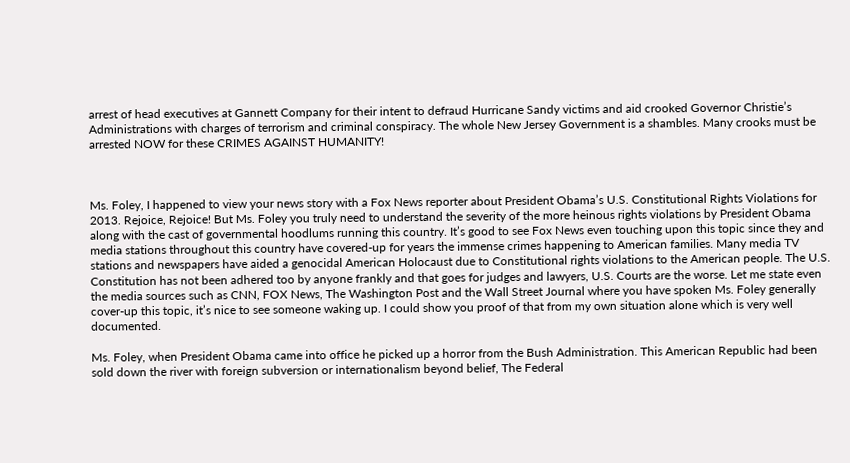arrest of head executives at Gannett Company for their intent to defraud Hurricane Sandy victims and aid crooked Governor Christie’s Administrations with charges of terrorism and criminal conspiracy. The whole New Jersey Government is a shambles. Many crooks must be arrested NOW for these CRIMES AGAINST HUMANITY!



Ms. Foley, I happened to view your news story with a Fox News reporter about President Obama’s U.S. Constitutional Rights Violations for 2013. Rejoice, Rejoice! But Ms. Foley you truly need to understand the severity of the more heinous rights violations by President Obama along with the cast of governmental hoodlums running this country. It’s good to see Fox News even touching upon this topic since they and media stations throughout this country have covered-up for years the immense crimes happening to American families. Many media TV stations and newspapers have aided a genocidal American Holocaust due to Constitutional rights violations to the American people. The U.S. Constitution has not been adhered too by anyone frankly and that goes for judges and lawyers, U.S. Courts are the worse. Let me state even the media sources such as CNN, FOX News, The Washington Post and the Wall Street Journal where you have spoken Ms. Foley generally cover-up this topic, it’s nice to see someone waking up. I could show you proof of that from my own situation alone which is very well documented.

Ms. Foley, when President Obama came into office he picked up a horror from the Bush Administration. This American Republic had been sold down the river with foreign subversion or internationalism beyond belief, The Federal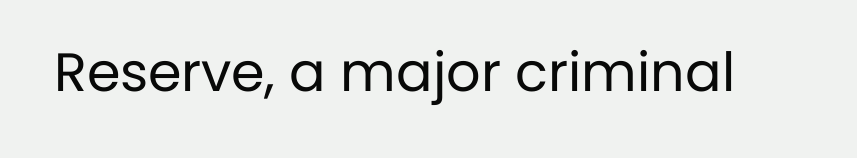Reserve, a major criminal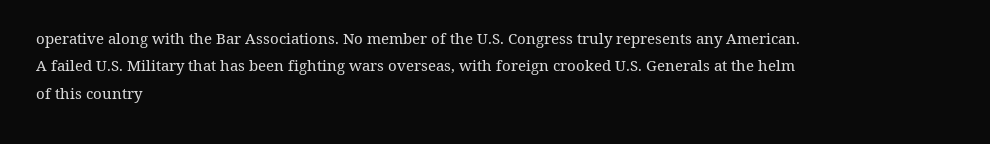operative along with the Bar Associations. No member of the U.S. Congress truly represents any American. A failed U.S. Military that has been fighting wars overseas, with foreign crooked U.S. Generals at the helm of this country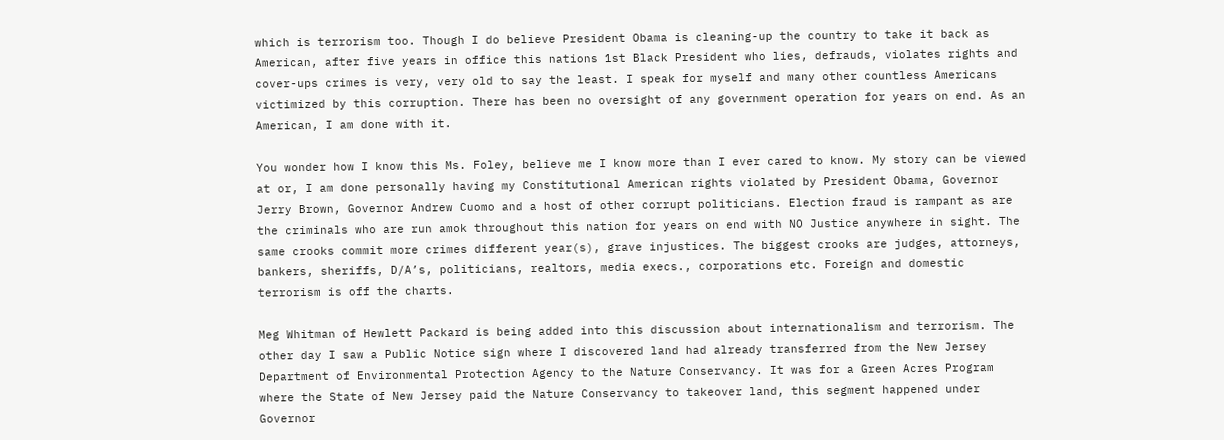which is terrorism too. Though I do believe President Obama is cleaning-up the country to take it back as American, after five years in office this nations 1st Black President who lies, defrauds, violates rights and cover-ups crimes is very, very old to say the least. I speak for myself and many other countless Americans victimized by this corruption. There has been no oversight of any government operation for years on end. As an American, I am done with it.

You wonder how I know this Ms. Foley, believe me I know more than I ever cared to know. My story can be viewed at or, I am done personally having my Constitutional American rights violated by President Obama, Governor Jerry Brown, Governor Andrew Cuomo and a host of other corrupt politicians. Election fraud is rampant as are the criminals who are run amok throughout this nation for years on end with NO Justice anywhere in sight. The same crooks commit more crimes different year(s), grave injustices. The biggest crooks are judges, attorneys, bankers, sheriffs, D/A’s, politicians, realtors, media execs., corporations etc. Foreign and domestic terrorism is off the charts.

Meg Whitman of Hewlett Packard is being added into this discussion about internationalism and terrorism. The other day I saw a Public Notice sign where I discovered land had already transferred from the New Jersey Department of Environmental Protection Agency to the Nature Conservancy. It was for a Green Acres Program where the State of New Jersey paid the Nature Conservancy to takeover land, this segment happened under Governor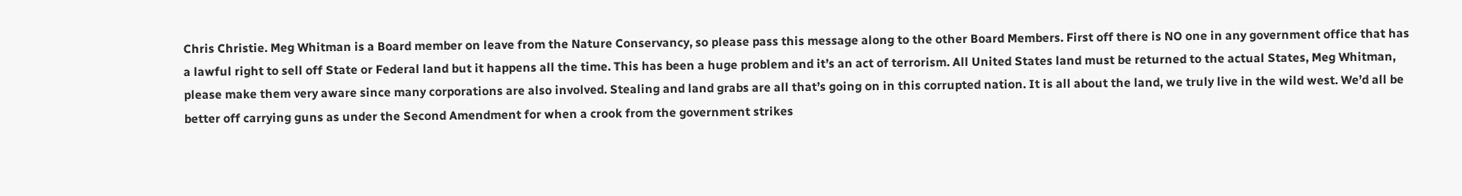Chris Christie. Meg Whitman is a Board member on leave from the Nature Conservancy, so please pass this message along to the other Board Members. First off there is NO one in any government office that has a lawful right to sell off State or Federal land but it happens all the time. This has been a huge problem and it’s an act of terrorism. All United States land must be returned to the actual States, Meg Whitman, please make them very aware since many corporations are also involved. Stealing and land grabs are all that’s going on in this corrupted nation. It is all about the land, we truly live in the wild west. We’d all be better off carrying guns as under the Second Amendment for when a crook from the government strikes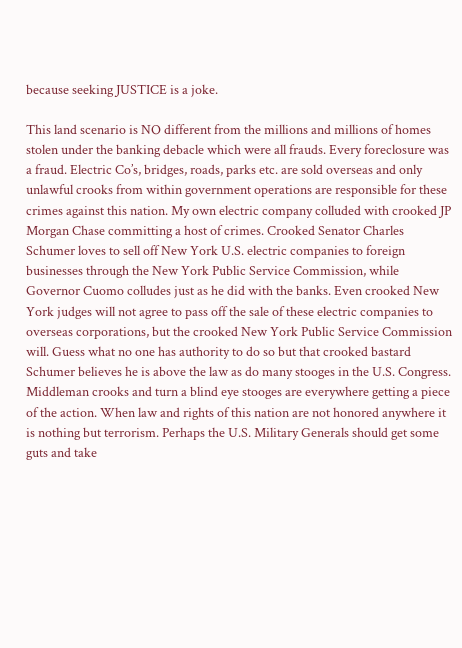because seeking JUSTICE is a joke.

This land scenario is NO different from the millions and millions of homes stolen under the banking debacle which were all frauds. Every foreclosure was a fraud. Electric Co’s, bridges, roads, parks etc. are sold overseas and only unlawful crooks from within government operations are responsible for these crimes against this nation. My own electric company colluded with crooked JP Morgan Chase committing a host of crimes. Crooked Senator Charles Schumer loves to sell off New York U.S. electric companies to foreign businesses through the New York Public Service Commission, while Governor Cuomo colludes just as he did with the banks. Even crooked New York judges will not agree to pass off the sale of these electric companies to overseas corporations, but the crooked New York Public Service Commission will. Guess what no one has authority to do so but that crooked bastard Schumer believes he is above the law as do many stooges in the U.S. Congress. Middleman crooks and turn a blind eye stooges are everywhere getting a piece of the action. When law and rights of this nation are not honored anywhere it is nothing but terrorism. Perhaps the U.S. Military Generals should get some guts and take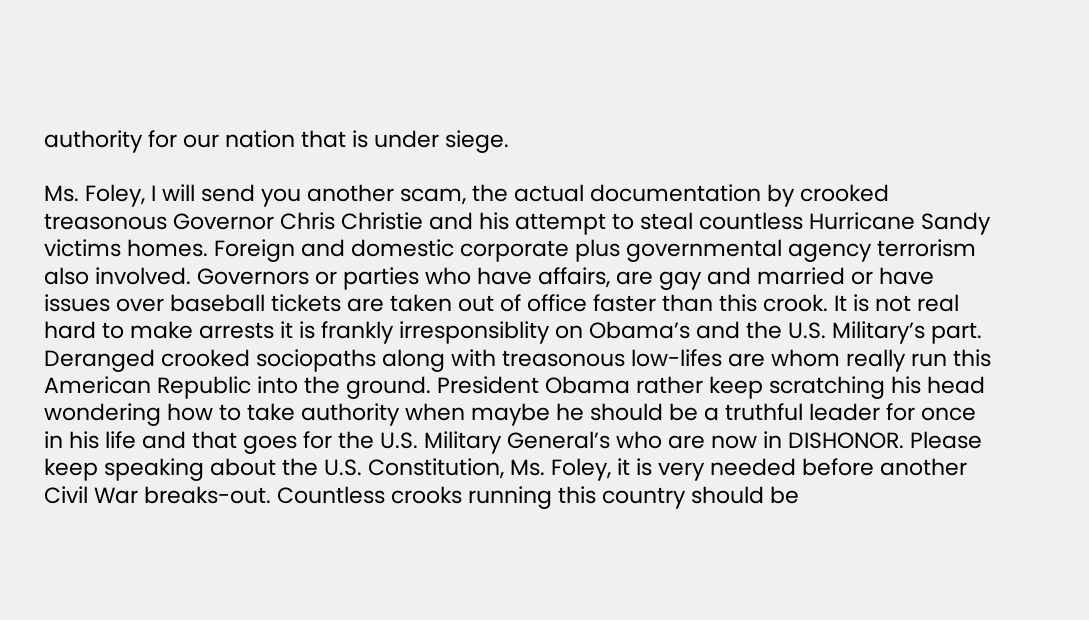authority for our nation that is under siege.

Ms. Foley, I will send you another scam, the actual documentation by crooked treasonous Governor Chris Christie and his attempt to steal countless Hurricane Sandy victims homes. Foreign and domestic corporate plus governmental agency terrorism also involved. Governors or parties who have affairs, are gay and married or have issues over baseball tickets are taken out of office faster than this crook. It is not real hard to make arrests it is frankly irresponsiblity on Obama’s and the U.S. Military’s part. Deranged crooked sociopaths along with treasonous low-lifes are whom really run this American Republic into the ground. President Obama rather keep scratching his head wondering how to take authority when maybe he should be a truthful leader for once in his life and that goes for the U.S. Military General’s who are now in DISHONOR. Please keep speaking about the U.S. Constitution, Ms. Foley, it is very needed before another Civil War breaks-out. Countless crooks running this country should be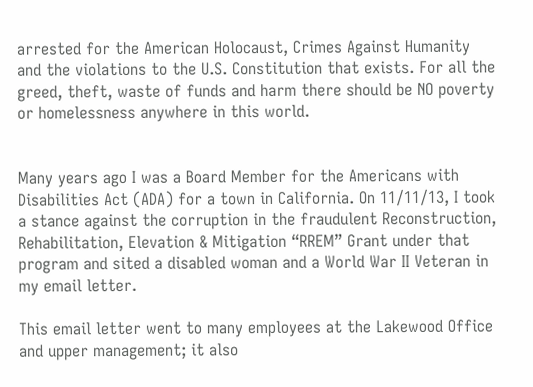arrested for the American Holocaust, Crimes Against Humanity and the violations to the U.S. Constitution that exists. For all the greed, theft, waste of funds and harm there should be NO poverty or homelessness anywhere in this world.


Many years ago I was a Board Member for the Americans with Disabilities Act (ADA) for a town in California. On 11/11/13, I took a stance against the corruption in the fraudulent Reconstruction, Rehabilitation, Elevation & Mitigation “RREM” Grant under that program and sited a disabled woman and a World War II Veteran in my email letter.

This email letter went to many employees at the Lakewood Office and upper management; it also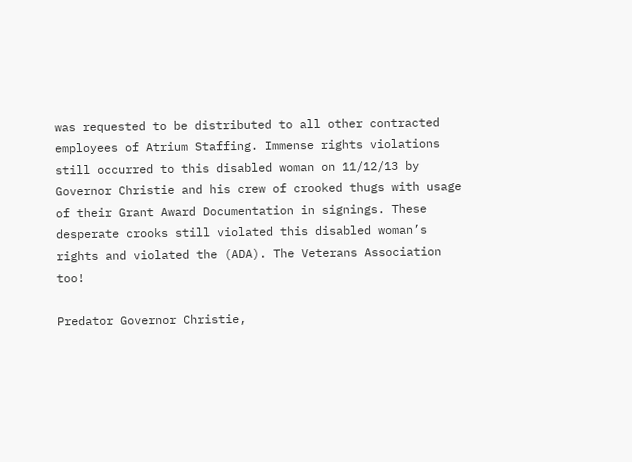was requested to be distributed to all other contracted employees of Atrium Staffing. Immense rights violations still occurred to this disabled woman on 11/12/13 by Governor Christie and his crew of crooked thugs with usage of their Grant Award Documentation in signings. These desperate crooks still violated this disabled woman’s rights and violated the (ADA). The Veterans Association too!

Predator Governor Christie,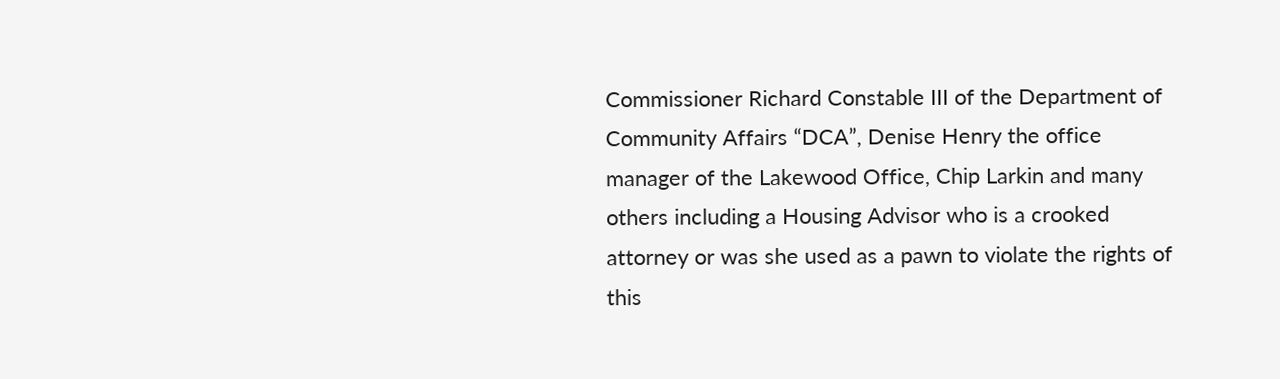Commissioner Richard Constable III of the Department of Community Affairs “DCA”, Denise Henry the office manager of the Lakewood Office, Chip Larkin and many others including a Housing Advisor who is a crooked attorney or was she used as a pawn to violate the rights of this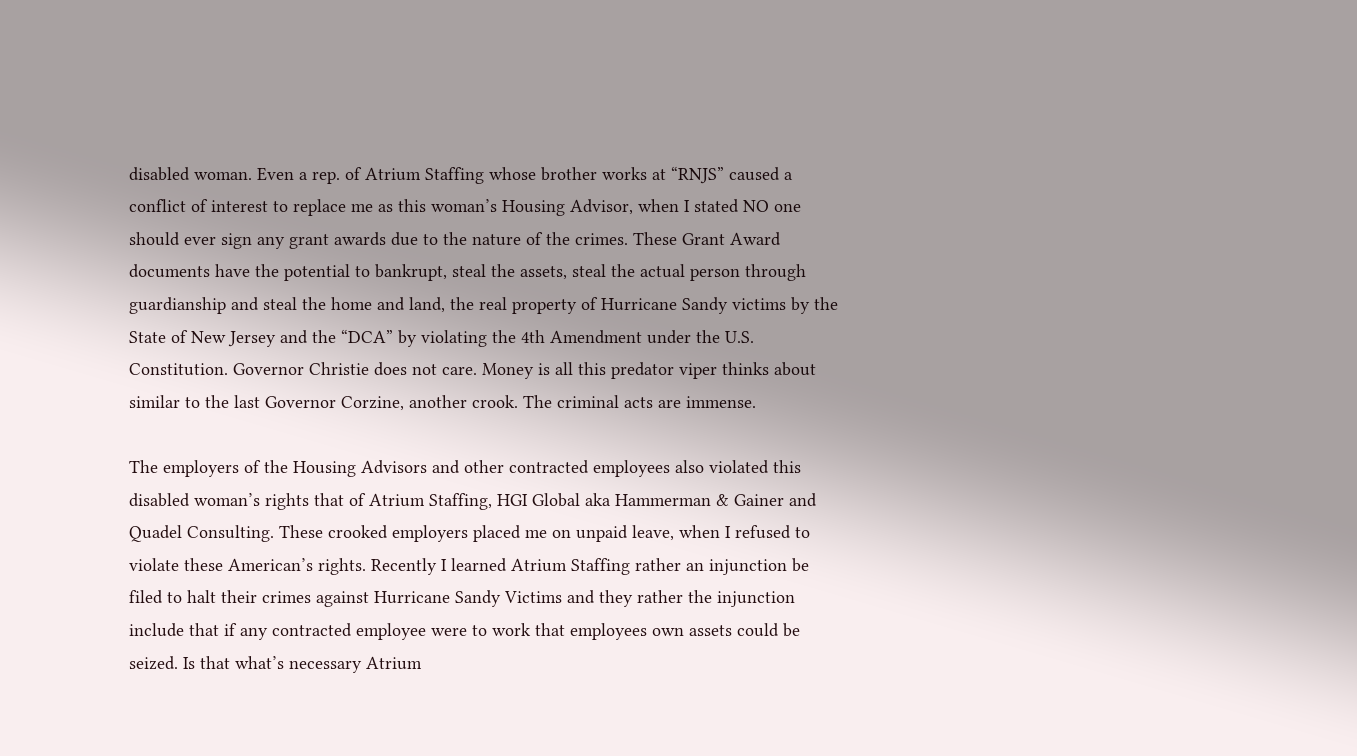disabled woman. Even a rep. of Atrium Staffing whose brother works at “RNJS” caused a conflict of interest to replace me as this woman’s Housing Advisor, when I stated NO one should ever sign any grant awards due to the nature of the crimes. These Grant Award documents have the potential to bankrupt, steal the assets, steal the actual person through guardianship and steal the home and land, the real property of Hurricane Sandy victims by the State of New Jersey and the “DCA” by violating the 4th Amendment under the U.S. Constitution. Governor Christie does not care. Money is all this predator viper thinks about similar to the last Governor Corzine, another crook. The criminal acts are immense.

The employers of the Housing Advisors and other contracted employees also violated this disabled woman’s rights that of Atrium Staffing, HGI Global aka Hammerman & Gainer and Quadel Consulting. These crooked employers placed me on unpaid leave, when I refused to violate these American’s rights. Recently I learned Atrium Staffing rather an injunction be filed to halt their crimes against Hurricane Sandy Victims and they rather the injunction include that if any contracted employee were to work that employees own assets could be seized. Is that what’s necessary Atrium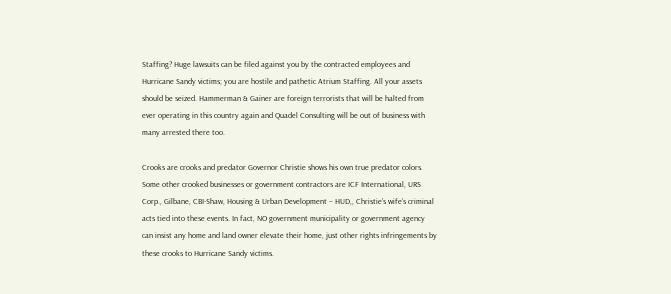Staffing? Huge lawsuits can be filed against you by the contracted employees and Hurricane Sandy victims; you are hostile and pathetic Atrium Staffing. All your assets should be seized. Hammerman & Gainer are foreign terrorists that will be halted from ever operating in this country again and Quadel Consulting will be out of business with many arrested there too.

Crooks are crooks and predator Governor Christie shows his own true predator colors. Some other crooked businesses or government contractors are ICF International, URS Corp., Gilbane, CBI-Shaw, Housing & Urban Development – HUD,, Christie’s wife’s criminal acts tied into these events. In fact, NO government municipality or government agency can insist any home and land owner elevate their home, just other rights infringements by these crooks to Hurricane Sandy victims.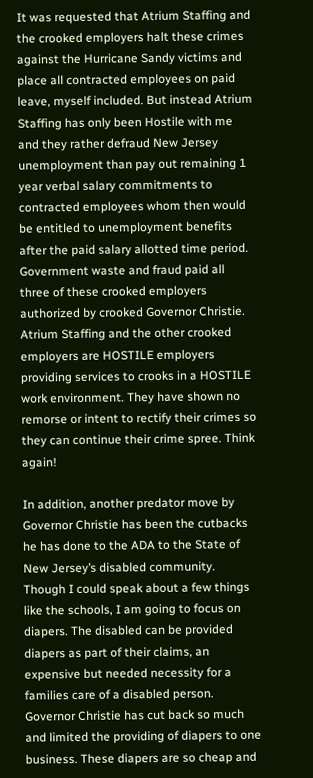It was requested that Atrium Staffing and the crooked employers halt these crimes against the Hurricane Sandy victims and place all contracted employees on paid leave, myself included. But instead Atrium Staffing has only been Hostile with me and they rather defraud New Jersey unemployment than pay out remaining 1 year verbal salary commitments to contracted employees whom then would be entitled to unemployment benefits after the paid salary allotted time period. Government waste and fraud paid all three of these crooked employers authorized by crooked Governor Christie. Atrium Staffing and the other crooked employers are HOSTILE employers providing services to crooks in a HOSTILE work environment. They have shown no remorse or intent to rectify their crimes so they can continue their crime spree. Think again!

In addition, another predator move by Governor Christie has been the cutbacks he has done to the ADA to the State of New Jersey’s disabled community. Though I could speak about a few things like the schools, I am going to focus on diapers. The disabled can be provided diapers as part of their claims, an expensive but needed necessity for a families care of a disabled person. Governor Christie has cut back so much and limited the providing of diapers to one business. These diapers are so cheap and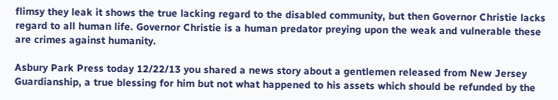flimsy they leak it shows the true lacking regard to the disabled community, but then Governor Christie lacks regard to all human life. Governor Christie is a human predator preying upon the weak and vulnerable these are crimes against humanity.

Asbury Park Press today 12/22/13 you shared a news story about a gentlemen released from New Jersey Guardianship, a true blessing for him but not what happened to his assets which should be refunded by the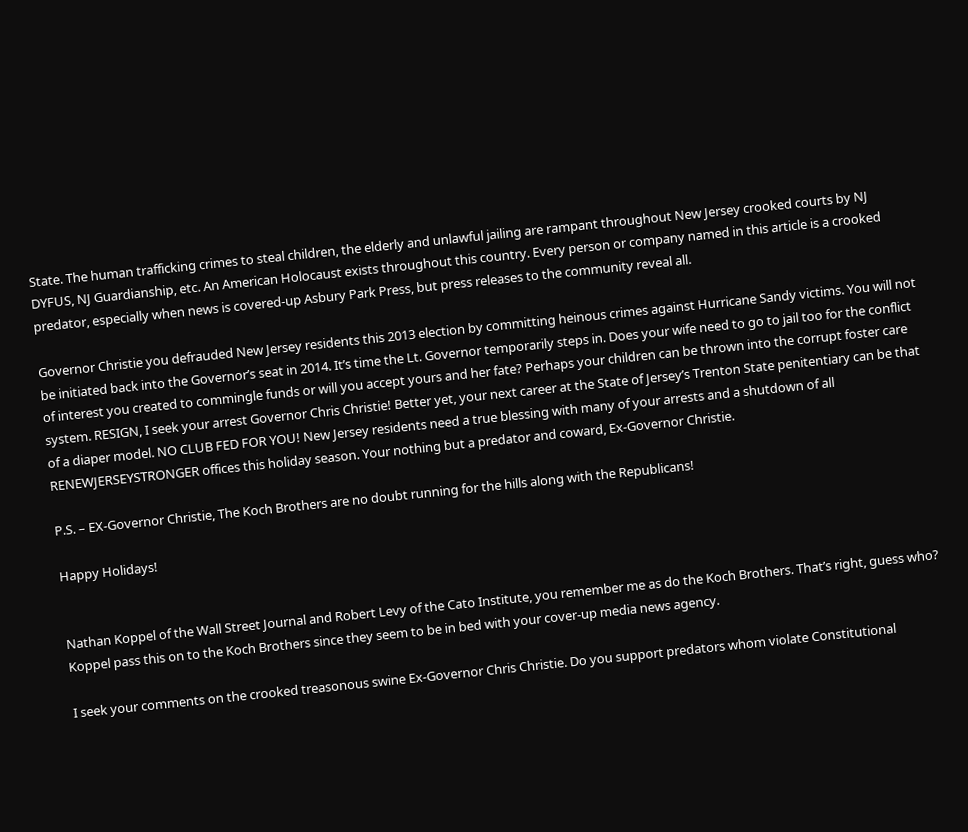State. The human trafficking crimes to steal children, the elderly and unlawful jailing are rampant throughout New Jersey crooked courts by NJ DYFUS, NJ Guardianship, etc. An American Holocaust exists throughout this country. Every person or company named in this article is a crooked predator, especially when news is covered-up Asbury Park Press, but press releases to the community reveal all.

Governor Christie you defrauded New Jersey residents this 2013 election by committing heinous crimes against Hurricane Sandy victims. You will not be initiated back into the Governor’s seat in 2014. It’s time the Lt. Governor temporarily steps in. Does your wife need to go to jail too for the conflict of interest you created to commingle funds or will you accept yours and her fate? Perhaps your children can be thrown into the corrupt foster care system. RESIGN, I seek your arrest Governor Chris Christie! Better yet, your next career at the State of Jersey’s Trenton State penitentiary can be that of a diaper model. NO CLUB FED FOR YOU! New Jersey residents need a true blessing with many of your arrests and a shutdown of all RENEWJERSEYSTRONGER offices this holiday season. Your nothing but a predator and coward, Ex-Governor Christie.

P.S. – EX-Governor Christie, The Koch Brothers are no doubt running for the hills along with the Republicans!

Happy Holidays!


Nathan Koppel of the Wall Street Journal and Robert Levy of the Cato Institute, you remember me as do the Koch Brothers. That’s right, guess who? Koppel pass this on to the Koch Brothers since they seem to be in bed with your cover-up media news agency.

I seek your comments on the crooked treasonous swine Ex-Governor Chris Christie. Do you support predators whom violate Constitutional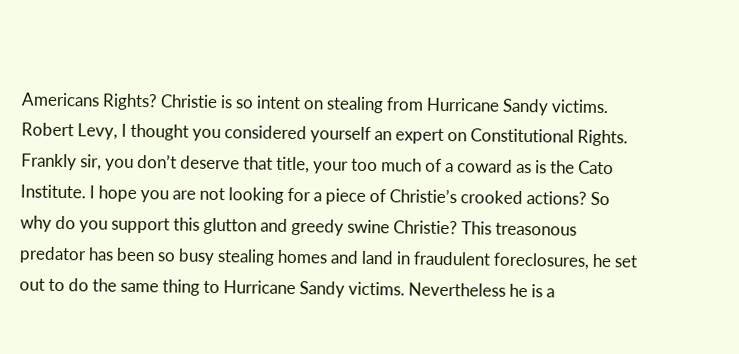Americans Rights? Christie is so intent on stealing from Hurricane Sandy victims. Robert Levy, I thought you considered yourself an expert on Constitutional Rights. Frankly sir, you don’t deserve that title, your too much of a coward as is the Cato Institute. I hope you are not looking for a piece of Christie’s crooked actions? So why do you support this glutton and greedy swine Christie? This treasonous predator has been so busy stealing homes and land in fraudulent foreclosures, he set out to do the same thing to Hurricane Sandy victims. Nevertheless he is a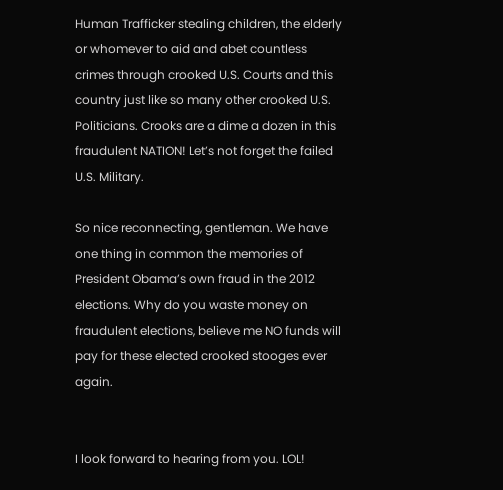Human Trafficker stealing children, the elderly or whomever to aid and abet countless crimes through crooked U.S. Courts and this country just like so many other crooked U.S. Politicians. Crooks are a dime a dozen in this fraudulent NATION! Let’s not forget the failed U.S. Military.

So nice reconnecting, gentleman. We have one thing in common the memories of President Obama’s own fraud in the 2012 elections. Why do you waste money on fraudulent elections, believe me NO funds will pay for these elected crooked stooges ever again.


I look forward to hearing from you. LOL!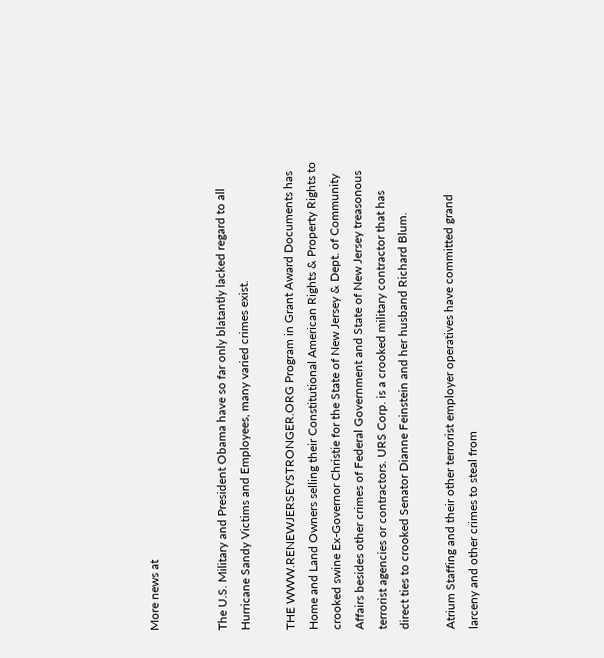More news at


The U.S. Military and President Obama have so far only blatantly lacked regard to all Hurricane Sandy Victims and Employees, many varied crimes exist.

THE WWW.RENEWJERSEYSTRONGER.ORG Program in Grant Award Documents has Home and Land Owners selling their Constitutional American Rights & Property Rights to crooked swine Ex-Governor Christie for the State of New Jersey & Dept. of Community Affairs besides other crimes of Federal Government and State of New Jersey treasonous terrorist agencies or contractors. URS Corp. is a crooked military contractor that has direct ties to crooked Senator Dianne Feinstein and her husband Richard Blum.

Atrium Staffing and their other terrorist employer operatives have committed grand larceny and other crimes to steal from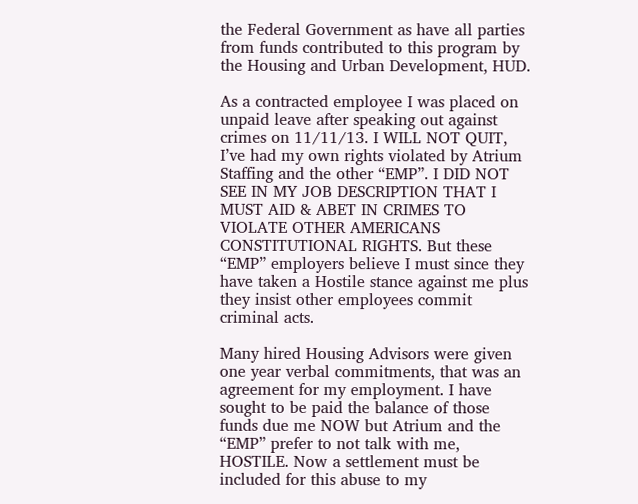the Federal Government as have all parties from funds contributed to this program by the Housing and Urban Development, HUD.

As a contracted employee I was placed on unpaid leave after speaking out against crimes on 11/11/13. I WILL NOT QUIT, I’ve had my own rights violated by Atrium Staffing and the other “EMP”. I DID NOT SEE IN MY JOB DESCRIPTION THAT I MUST AID & ABET IN CRIMES TO VIOLATE OTHER AMERICANS CONSTITUTIONAL RIGHTS. But these “EMP” employers believe I must since they have taken a Hostile stance against me plus they insist other employees commit criminal acts.

Many hired Housing Advisors were given one year verbal commitments, that was an agreement for my employment. I have sought to be paid the balance of those funds due me NOW but Atrium and the “EMP” prefer to not talk with me, HOSTILE. Now a settlement must be included for this abuse to my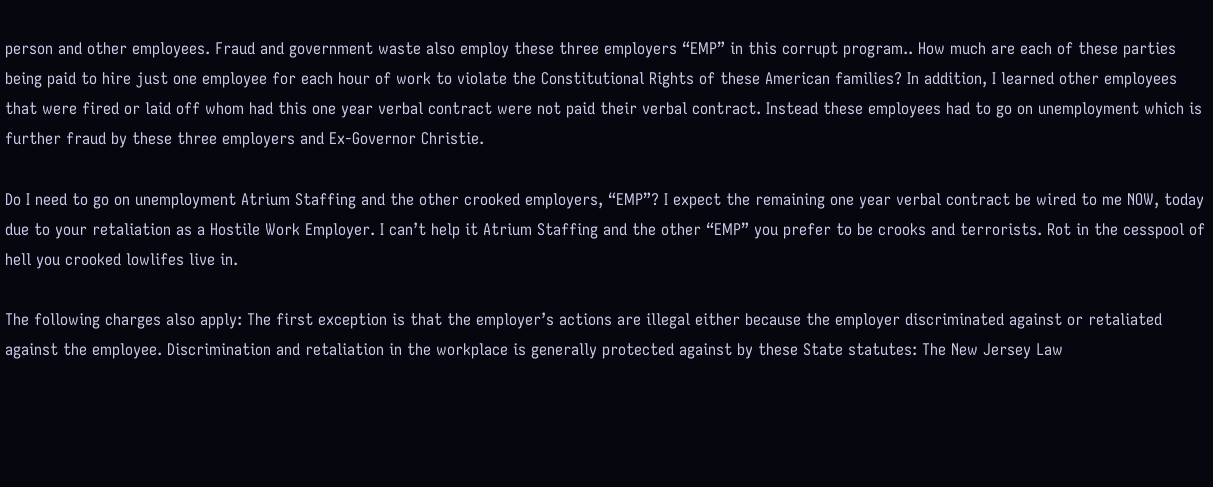person and other employees. Fraud and government waste also employ these three employers “EMP” in this corrupt program.. How much are each of these parties being paid to hire just one employee for each hour of work to violate the Constitutional Rights of these American families? In addition, I learned other employees that were fired or laid off whom had this one year verbal contract were not paid their verbal contract. Instead these employees had to go on unemployment which is further fraud by these three employers and Ex-Governor Christie.

Do I need to go on unemployment Atrium Staffing and the other crooked employers, “EMP”? I expect the remaining one year verbal contract be wired to me NOW, today due to your retaliation as a Hostile Work Employer. I can’t help it Atrium Staffing and the other “EMP” you prefer to be crooks and terrorists. Rot in the cesspool of hell you crooked lowlifes live in.

The following charges also apply: The first exception is that the employer’s actions are illegal either because the employer discriminated against or retaliated against the employee. Discrimination and retaliation in the workplace is generally protected against by these State statutes: The New Jersey Law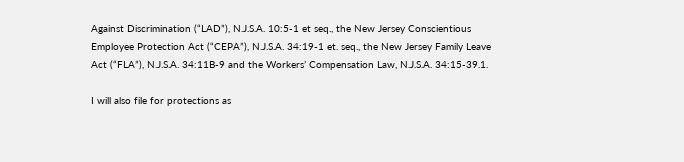Against Discrimination (“LAD”), N.J.S.A. 10:5-1 et seq., the New Jersey Conscientious Employee Protection Act (“CEPA”), N.J.S.A. 34:19-1 et. seq., the New Jersey Family Leave Act (“FLA”), N.J.S.A. 34:11B-9 and the Workers’ Compensation Law, N.J.S.A. 34:15-39.1.

I will also file for protections as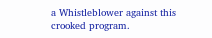a Whistleblower against this crooked program.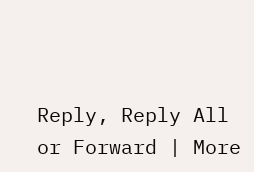Reply, Reply All or Forward | More